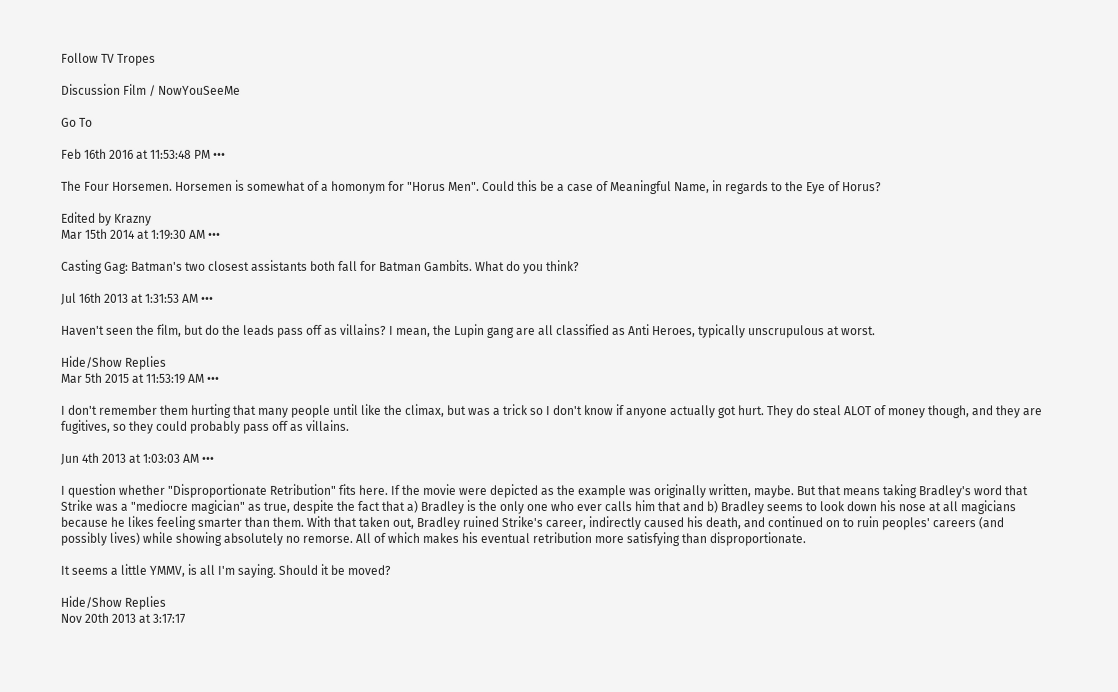Follow TV Tropes

Discussion Film / NowYouSeeMe

Go To

Feb 16th 2016 at 11:53:48 PM •••

The Four Horsemen. Horsemen is somewhat of a homonym for "Horus Men". Could this be a case of Meaningful Name, in regards to the Eye of Horus?

Edited by Krazny
Mar 15th 2014 at 1:19:30 AM •••

Casting Gag: Batman's two closest assistants both fall for Batman Gambits. What do you think?

Jul 16th 2013 at 1:31:53 AM •••

Haven't seen the film, but do the leads pass off as villains? I mean, the Lupin gang are all classified as Anti Heroes, typically unscrupulous at worst.

Hide/Show Replies
Mar 5th 2015 at 11:53:19 AM •••

I don't remember them hurting that many people until like the climax, but was a trick so I don't know if anyone actually got hurt. They do steal ALOT of money though, and they are fugitives, so they could probably pass off as villains.

Jun 4th 2013 at 1:03:03 AM •••

I question whether "Disproportionate Retribution" fits here. If the movie were depicted as the example was originally written, maybe. But that means taking Bradley's word that Strike was a "mediocre magician" as true, despite the fact that a) Bradley is the only one who ever calls him that and b) Bradley seems to look down his nose at all magicians because he likes feeling smarter than them. With that taken out, Bradley ruined Strike's career, indirectly caused his death, and continued on to ruin peoples' careers (and possibly lives) while showing absolutely no remorse. All of which makes his eventual retribution more satisfying than disproportionate.

It seems a little YMMV, is all I'm saying. Should it be moved?

Hide/Show Replies
Nov 20th 2013 at 3:17:17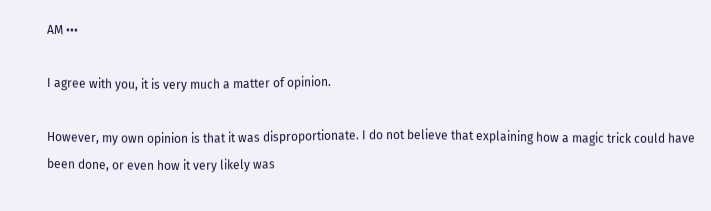AM •••

I agree with you, it is very much a matter of opinion.

However, my own opinion is that it was disproportionate. I do not believe that explaining how a magic trick could have been done, or even how it very likely was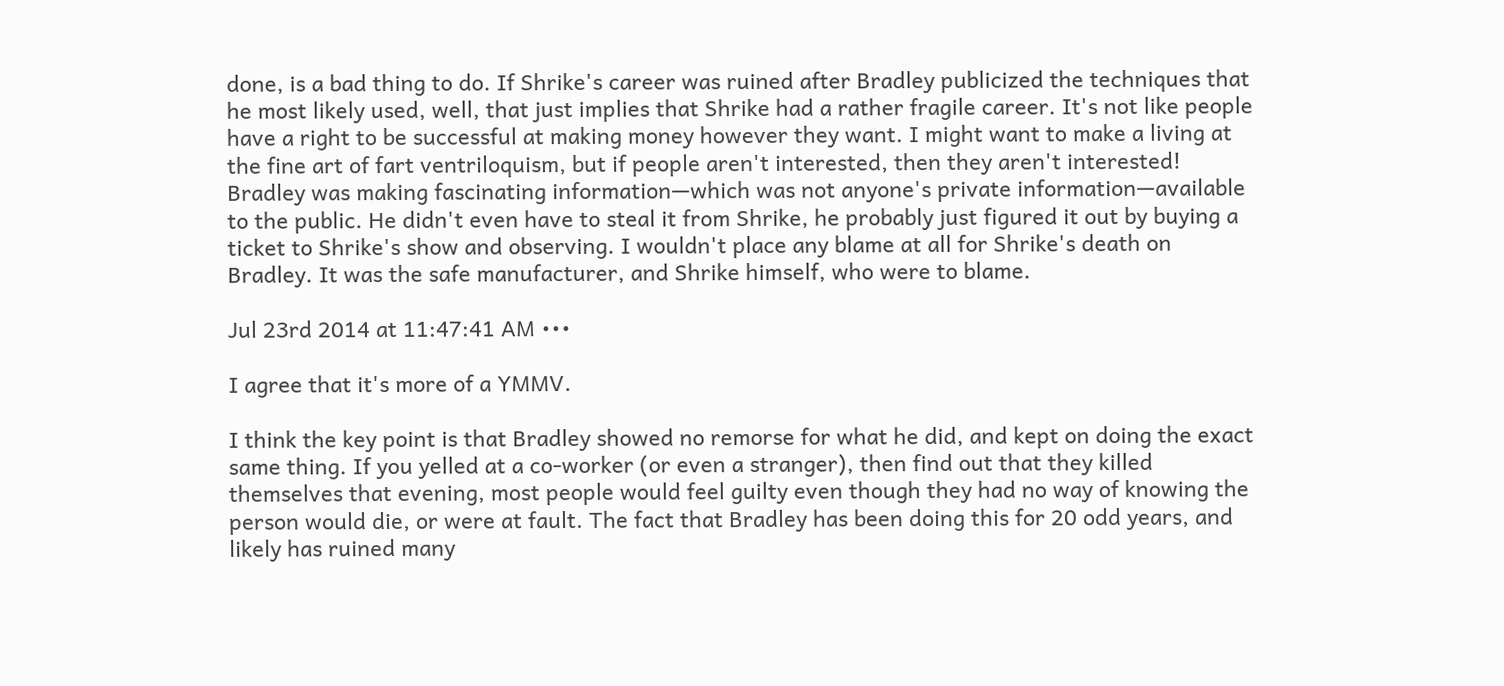done, is a bad thing to do. If Shrike's career was ruined after Bradley publicized the techniques that he most likely used, well, that just implies that Shrike had a rather fragile career. It's not like people have a right to be successful at making money however they want. I might want to make a living at the fine art of fart ventriloquism, but if people aren't interested, then they aren't interested! Bradley was making fascinating information—which was not anyone's private information—available to the public. He didn't even have to steal it from Shrike, he probably just figured it out by buying a ticket to Shrike's show and observing. I wouldn't place any blame at all for Shrike's death on Bradley. It was the safe manufacturer, and Shrike himself, who were to blame.

Jul 23rd 2014 at 11:47:41 AM •••

I agree that it's more of a YMMV.

I think the key point is that Bradley showed no remorse for what he did, and kept on doing the exact same thing. If you yelled at a co-worker (or even a stranger), then find out that they killed themselves that evening, most people would feel guilty even though they had no way of knowing the person would die, or were at fault. The fact that Bradley has been doing this for 20 odd years, and likely has ruined many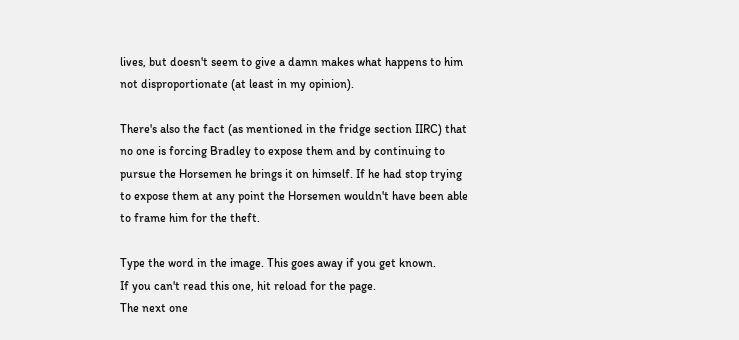lives, but doesn't seem to give a damn makes what happens to him not disproportionate (at least in my opinion).

There's also the fact (as mentioned in the fridge section IIRC) that no one is forcing Bradley to expose them and by continuing to pursue the Horsemen he brings it on himself. If he had stop trying to expose them at any point the Horsemen wouldn't have been able to frame him for the theft.

Type the word in the image. This goes away if you get known.
If you can't read this one, hit reload for the page.
The next one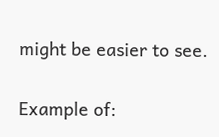might be easier to see.

Example of: